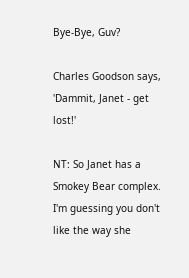Bye-Bye, Guv?

Charles Goodson says, 'Dammit, Janet - get lost!'

NT: So Janet has a Smokey Bear complex. I'm guessing you don't like the way she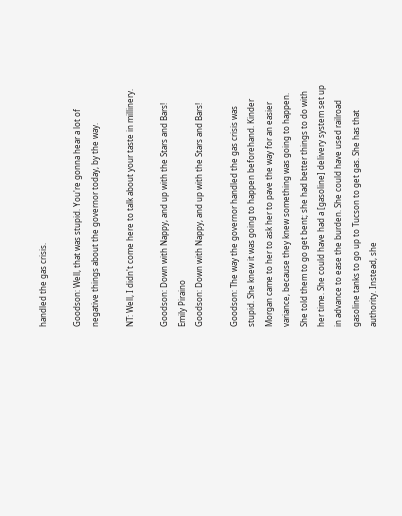handled the gas crisis.

Goodson: Well, that was stupid. You're gonna hear a lot of negative things about the governor today, by the way.

NT: Well, I didn't come here to talk about your taste in millinery.

Goodson: Down with Nappy, and up with the Stars and Bars!
Emily Piraino
Goodson: Down with Nappy, and up with the Stars and Bars!

Goodson: The way the governor handled the gas crisis was stupid. She knew it was going to happen beforehand. Kinder Morgan came to her to ask her to pave the way for an easier variance, because they knew something was going to happen. She told them to go get bent; she had better things to do with her time. She could have had a [gasoline] delivery system set up in advance to ease the burden. She could have used railroad gasoline tanks to go up to Tucson to get gas. She has that authority. Instead, she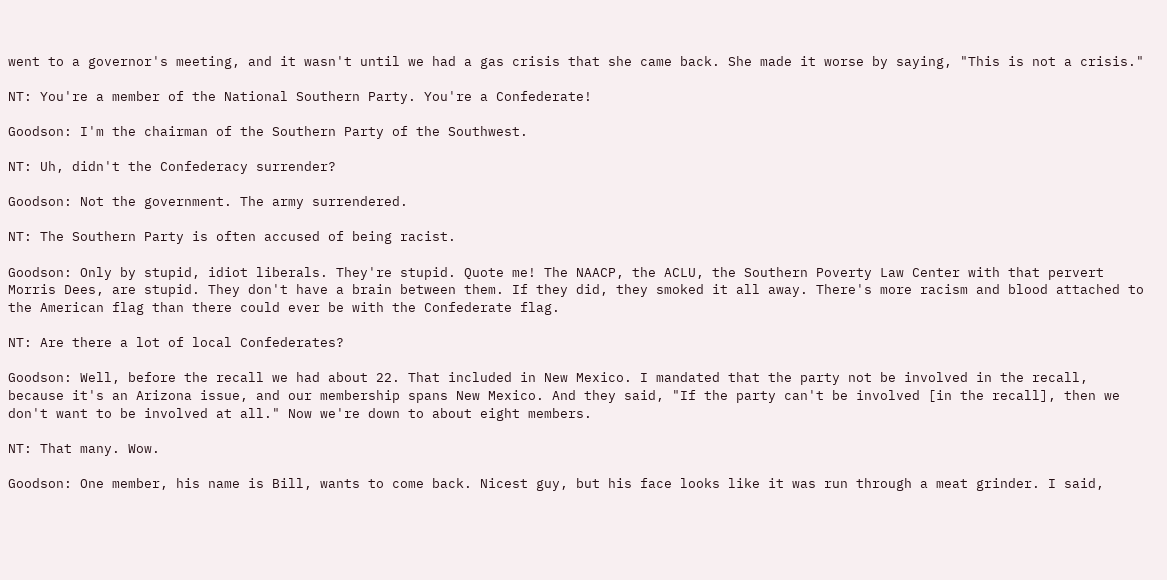went to a governor's meeting, and it wasn't until we had a gas crisis that she came back. She made it worse by saying, "This is not a crisis."

NT: You're a member of the National Southern Party. You're a Confederate!

Goodson: I'm the chairman of the Southern Party of the Southwest.

NT: Uh, didn't the Confederacy surrender?

Goodson: Not the government. The army surrendered.

NT: The Southern Party is often accused of being racist.

Goodson: Only by stupid, idiot liberals. They're stupid. Quote me! The NAACP, the ACLU, the Southern Poverty Law Center with that pervert Morris Dees, are stupid. They don't have a brain between them. If they did, they smoked it all away. There's more racism and blood attached to the American flag than there could ever be with the Confederate flag.

NT: Are there a lot of local Confederates?

Goodson: Well, before the recall we had about 22. That included in New Mexico. I mandated that the party not be involved in the recall, because it's an Arizona issue, and our membership spans New Mexico. And they said, "If the party can't be involved [in the recall], then we don't want to be involved at all." Now we're down to about eight members.

NT: That many. Wow.

Goodson: One member, his name is Bill, wants to come back. Nicest guy, but his face looks like it was run through a meat grinder. I said,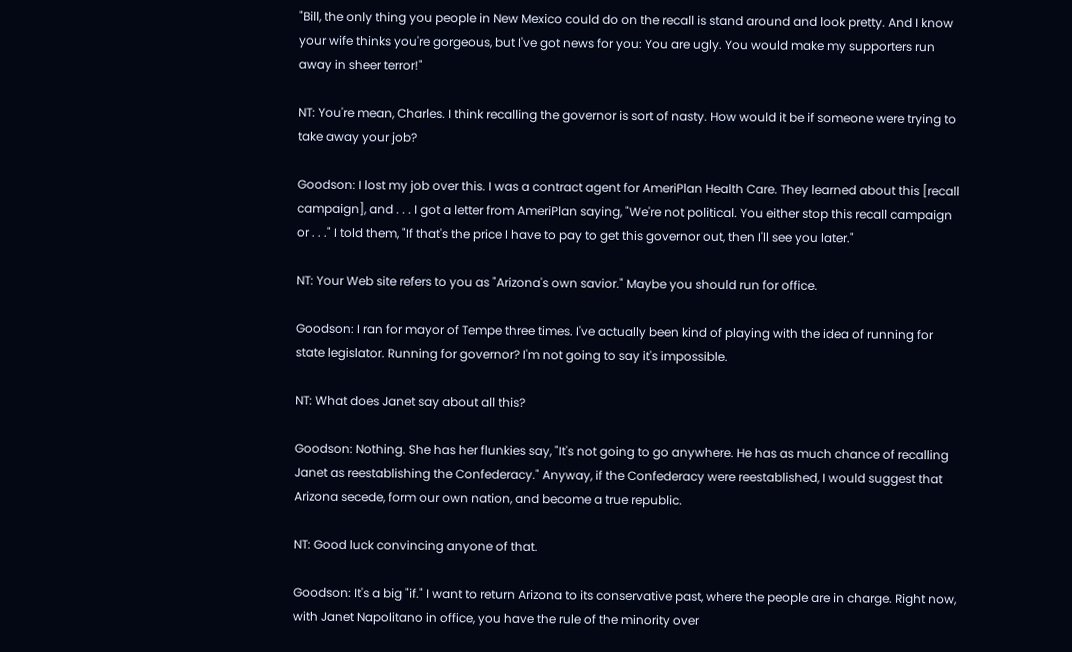"Bill, the only thing you people in New Mexico could do on the recall is stand around and look pretty. And I know your wife thinks you're gorgeous, but I've got news for you: You are ugly. You would make my supporters run away in sheer terror!"

NT: You're mean, Charles. I think recalling the governor is sort of nasty. How would it be if someone were trying to take away your job?

Goodson: I lost my job over this. I was a contract agent for AmeriPlan Health Care. They learned about this [recall campaign], and . . . I got a letter from AmeriPlan saying, "We're not political. You either stop this recall campaign or . . ." I told them, "If that's the price I have to pay to get this governor out, then I'll see you later."

NT: Your Web site refers to you as "Arizona's own savior." Maybe you should run for office.

Goodson: I ran for mayor of Tempe three times. I've actually been kind of playing with the idea of running for state legislator. Running for governor? I'm not going to say it's impossible.

NT: What does Janet say about all this?

Goodson: Nothing. She has her flunkies say, "It's not going to go anywhere. He has as much chance of recalling Janet as reestablishing the Confederacy." Anyway, if the Confederacy were reestablished, I would suggest that Arizona secede, form our own nation, and become a true republic.

NT: Good luck convincing anyone of that.

Goodson: It's a big "if." I want to return Arizona to its conservative past, where the people are in charge. Right now, with Janet Napolitano in office, you have the rule of the minority over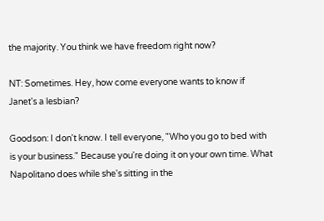the majority. You think we have freedom right now?

NT: Sometimes. Hey, how come everyone wants to know if Janet's a lesbian?

Goodson: I don't know. I tell everyone, "Who you go to bed with is your business." Because you're doing it on your own time. What Napolitano does while she's sitting in the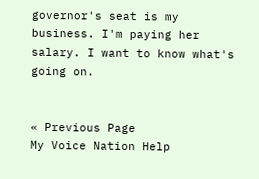governor's seat is my business. I'm paying her salary. I want to know what's going on.


« Previous Page
My Voice Nation Help